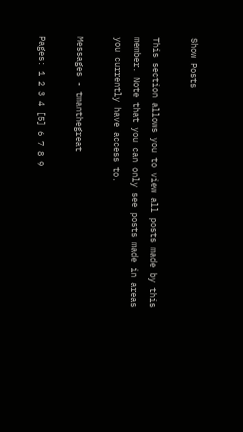Show Posts

This section allows you to view all posts made by this member. Note that you can only see posts made in areas you currently have access to.

Messages - tmanthegreat

Pages: 1 2 3 4 [5] 6 7 8 9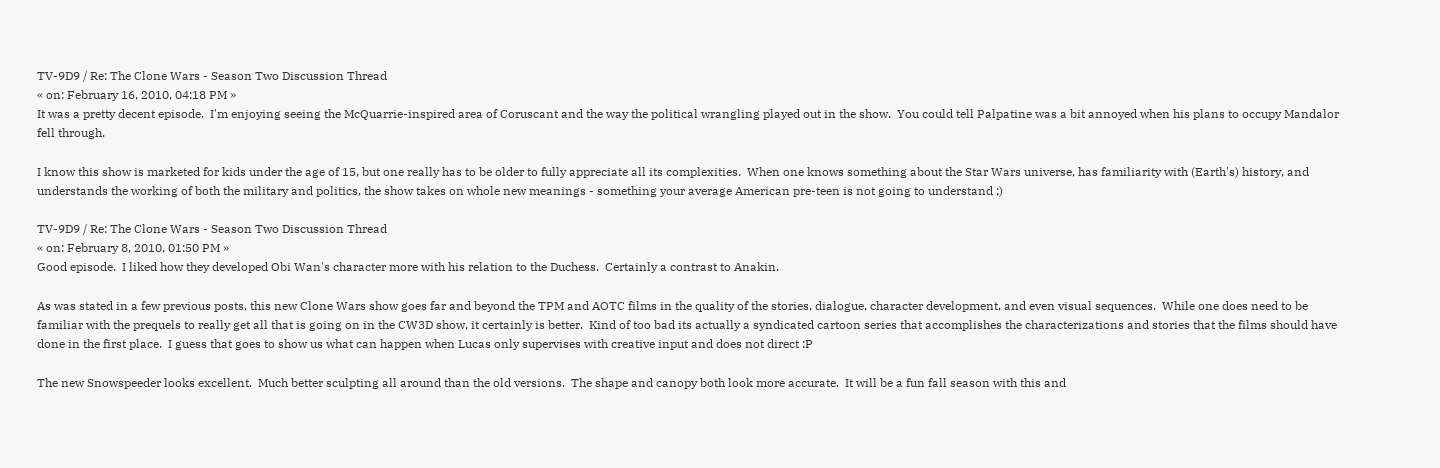TV-9D9 / Re: The Clone Wars - Season Two Discussion Thread
« on: February 16, 2010, 04:18 PM »
It was a pretty decent episode.  I'm enjoying seeing the McQuarrie-inspired area of Coruscant and the way the political wrangling played out in the show.  You could tell Palpatine was a bit annoyed when his plans to occupy Mandalor fell through.

I know this show is marketed for kids under the age of 15, but one really has to be older to fully appreciate all its complexities.  When one knows something about the Star Wars universe, has familiarity with (Earth's) history, and understands the working of both the military and politics, the show takes on whole new meanings - something your average American pre-teen is not going to understand ;)

TV-9D9 / Re: The Clone Wars - Season Two Discussion Thread
« on: February 8, 2010, 01:50 PM »
Good episode.  I liked how they developed Obi Wan's character more with his relation to the Duchess.  Certainly a contrast to Anakin.

As was stated in a few previous posts, this new Clone Wars show goes far and beyond the TPM and AOTC films in the quality of the stories, dialogue, character development, and even visual sequences.  While one does need to be familiar with the prequels to really get all that is going on in the CW3D show, it certainly is better.  Kind of too bad its actually a syndicated cartoon series that accomplishes the characterizations and stories that the films should have done in the first place.  I guess that goes to show us what can happen when Lucas only supervises with creative input and does not direct :P

The new Snowspeeder looks excellent.  Much better sculpting all around than the old versions.  The shape and canopy both look more accurate.  It will be a fun fall season with this and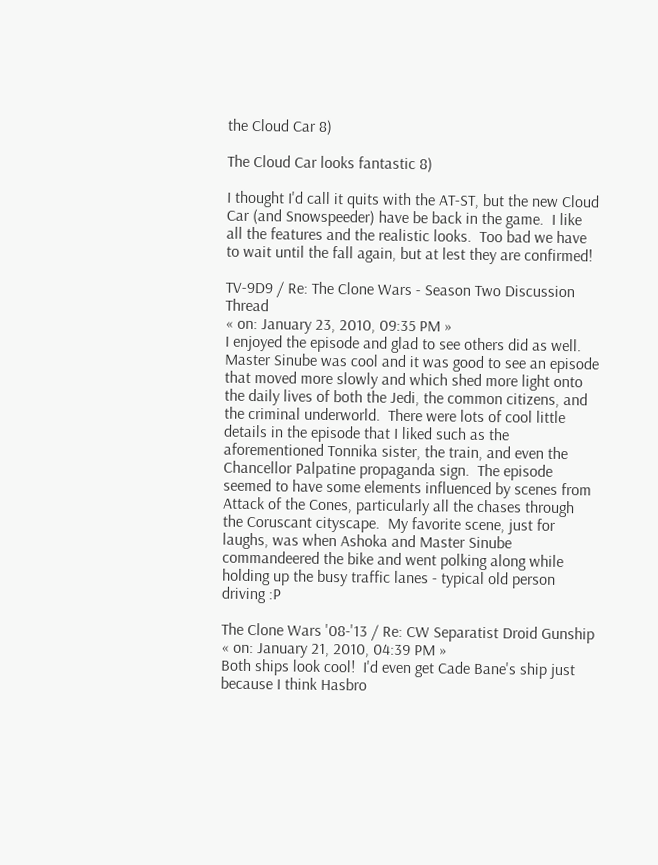the Cloud Car 8)

The Cloud Car looks fantastic 8)

I thought I'd call it quits with the AT-ST, but the new Cloud Car (and Snowspeeder) have be back in the game.  I like all the features and the realistic looks.  Too bad we have to wait until the fall again, but at lest they are confirmed!

TV-9D9 / Re: The Clone Wars - Season Two Discussion Thread
« on: January 23, 2010, 09:35 PM »
I enjoyed the episode and glad to see others did as well.  Master Sinube was cool and it was good to see an episode that moved more slowly and which shed more light onto the daily lives of both the Jedi, the common citizens, and the criminal underworld.  There were lots of cool little details in the episode that I liked such as the aforementioned Tonnika sister, the train, and even the Chancellor Palpatine propaganda sign.  The episode seemed to have some elements influenced by scenes from Attack of the Cones, particularly all the chases through the Coruscant cityscape.  My favorite scene, just for laughs, was when Ashoka and Master Sinube commandeered the bike and went polking along while holding up the busy traffic lanes - typical old person driving :P

The Clone Wars '08-'13 / Re: CW Separatist Droid Gunship
« on: January 21, 2010, 04:39 PM »
Both ships look cool!  I'd even get Cade Bane's ship just because I think Hasbro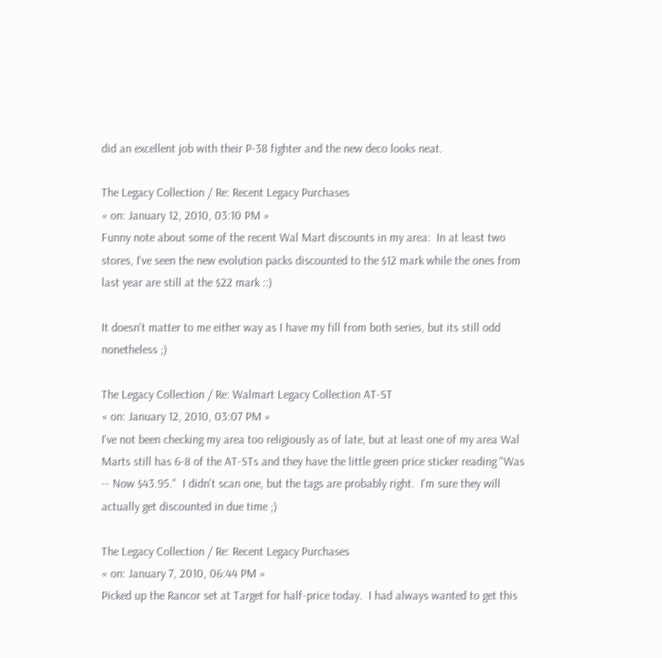did an excellent job with their P-38 fighter and the new deco looks neat.

The Legacy Collection / Re: Recent Legacy Purchases
« on: January 12, 2010, 03:10 PM »
Funny note about some of the recent Wal Mart discounts in my area:  In at least two stores, I've seen the new evolution packs discounted to the $12 mark while the ones from last year are still at the $22 mark ::)

It doesn't matter to me either way as I have my fill from both series, but its still odd nonetheless ;)

The Legacy Collection / Re: Walmart Legacy Collection AT-ST
« on: January 12, 2010, 03:07 PM »
I've not been checking my area too religiously as of late, but at least one of my area Wal Marts still has 6-8 of the AT-STs and they have the little green price sticker reading "Was -- Now $43.95."  I didn't scan one, but the tags are probably right.  I'm sure they will actually get discounted in due time ;)

The Legacy Collection / Re: Recent Legacy Purchases
« on: January 7, 2010, 06:44 PM »
Picked up the Rancor set at Target for half-price today.  I had always wanted to get this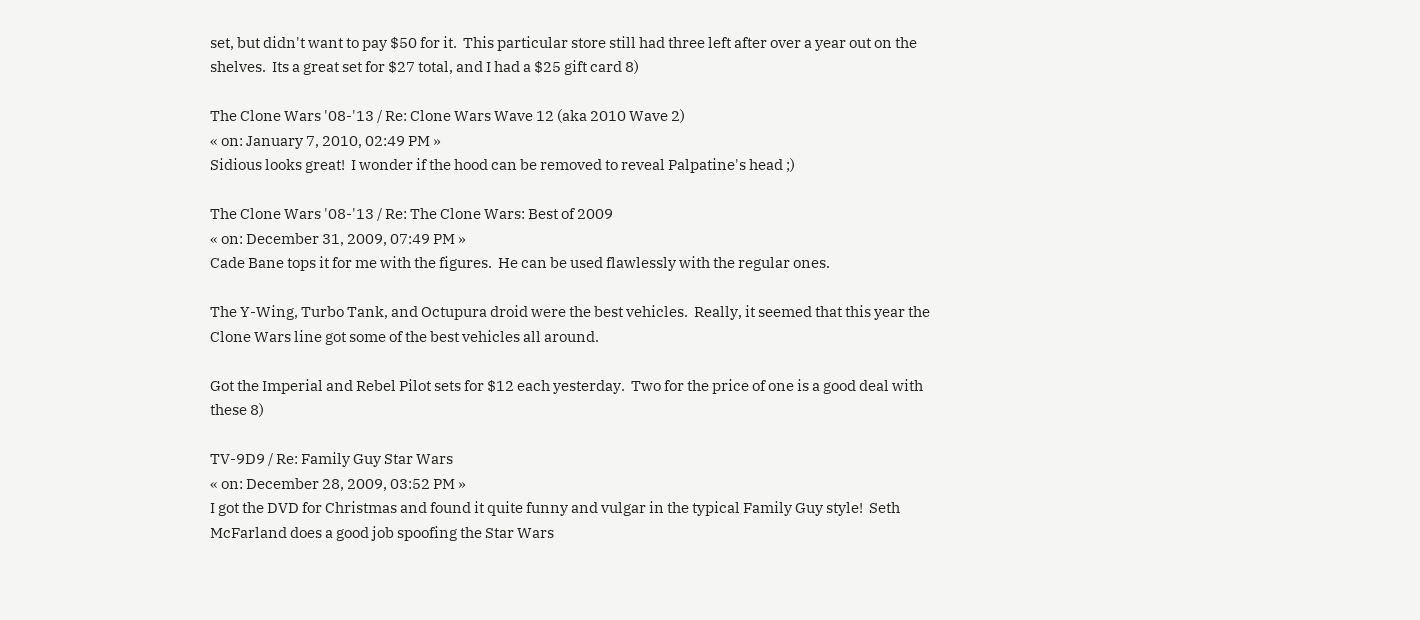set, but didn't want to pay $50 for it.  This particular store still had three left after over a year out on the shelves.  Its a great set for $27 total, and I had a $25 gift card 8)

The Clone Wars '08-'13 / Re: Clone Wars Wave 12 (aka 2010 Wave 2)
« on: January 7, 2010, 02:49 PM »
Sidious looks great!  I wonder if the hood can be removed to reveal Palpatine's head ;)

The Clone Wars '08-'13 / Re: The Clone Wars: Best of 2009
« on: December 31, 2009, 07:49 PM »
Cade Bane tops it for me with the figures.  He can be used flawlessly with the regular ones.

The Y-Wing, Turbo Tank, and Octupura droid were the best vehicles.  Really, it seemed that this year the Clone Wars line got some of the best vehicles all around.

Got the Imperial and Rebel Pilot sets for $12 each yesterday.  Two for the price of one is a good deal with these 8)

TV-9D9 / Re: Family Guy Star Wars
« on: December 28, 2009, 03:52 PM »
I got the DVD for Christmas and found it quite funny and vulgar in the typical Family Guy style!  Seth McFarland does a good job spoofing the Star Wars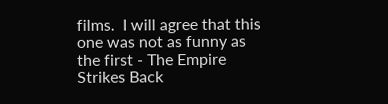films.  I will agree that this one was not as funny as the first - The Empire Strikes Back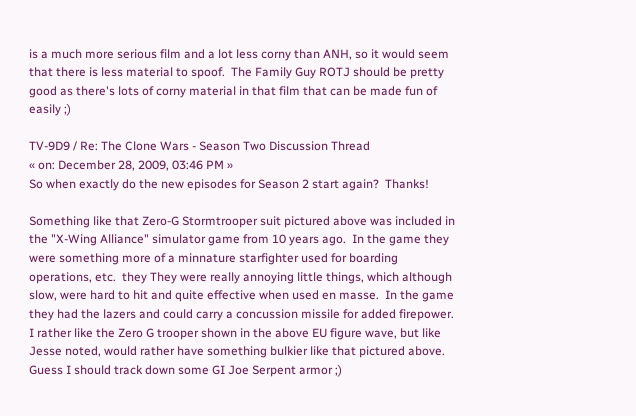is a much more serious film and a lot less corny than ANH, so it would seem that there is less material to spoof.  The Family Guy ROTJ should be pretty good as there's lots of corny material in that film that can be made fun of easily ;)

TV-9D9 / Re: The Clone Wars - Season Two Discussion Thread
« on: December 28, 2009, 03:46 PM »
So when exactly do the new episodes for Season 2 start again?  Thanks!

Something like that Zero-G Stormtrooper suit pictured above was included in the "X-Wing Alliance" simulator game from 10 years ago.  In the game they were something more of a minnature starfighter used for boarding operations, etc.  they They were really annoying little things, which although slow, were hard to hit and quite effective when used en masse.  In the game they had the lazers and could carry a concussion missile for added firepower.  I rather like the Zero G trooper shown in the above EU figure wave, but like Jesse noted, would rather have something bulkier like that pictured above.  Guess I should track down some GI Joe Serpent armor ;)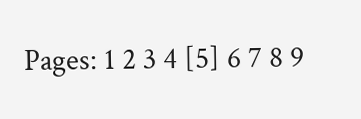Pages: 1 2 3 4 [5] 6 7 8 9